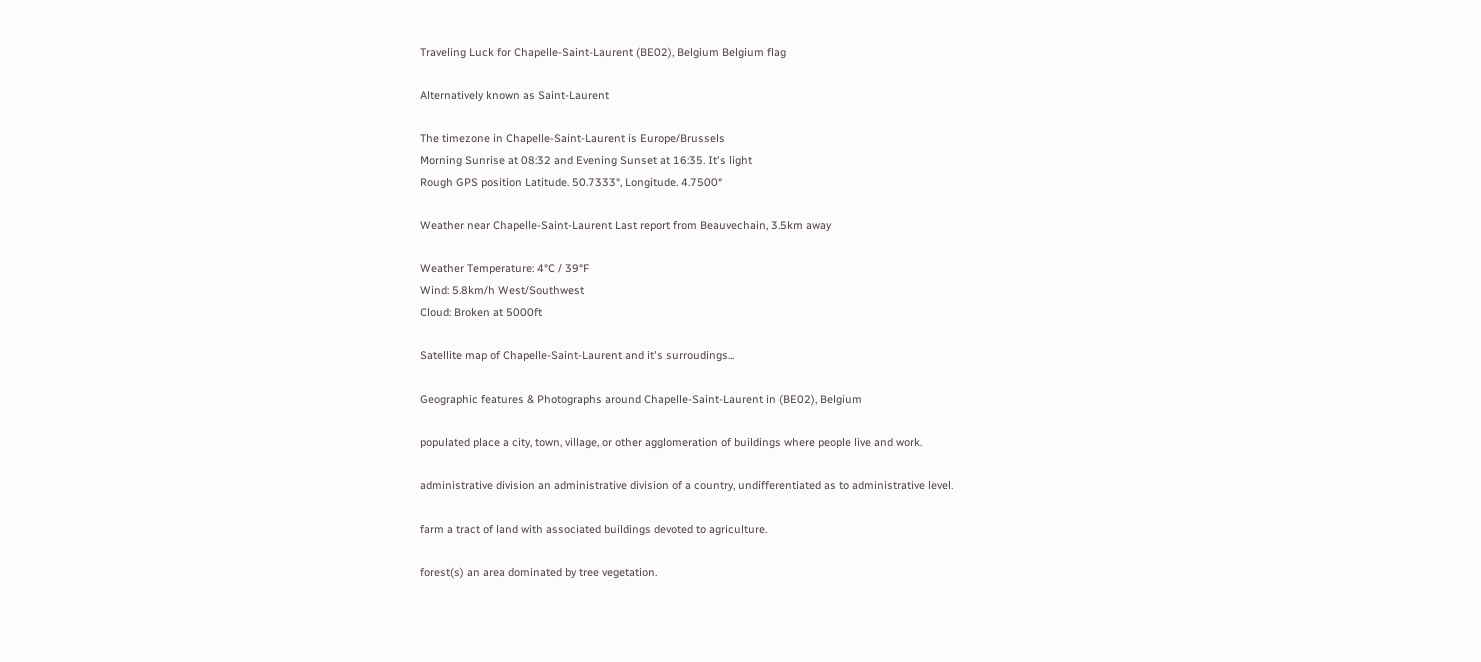Traveling Luck for Chapelle-Saint-Laurent (BE02), Belgium Belgium flag

Alternatively known as Saint-Laurent

The timezone in Chapelle-Saint-Laurent is Europe/Brussels
Morning Sunrise at 08:32 and Evening Sunset at 16:35. It's light
Rough GPS position Latitude. 50.7333°, Longitude. 4.7500°

Weather near Chapelle-Saint-Laurent Last report from Beauvechain, 3.5km away

Weather Temperature: 4°C / 39°F
Wind: 5.8km/h West/Southwest
Cloud: Broken at 5000ft

Satellite map of Chapelle-Saint-Laurent and it's surroudings...

Geographic features & Photographs around Chapelle-Saint-Laurent in (BE02), Belgium

populated place a city, town, village, or other agglomeration of buildings where people live and work.

administrative division an administrative division of a country, undifferentiated as to administrative level.

farm a tract of land with associated buildings devoted to agriculture.

forest(s) an area dominated by tree vegetation.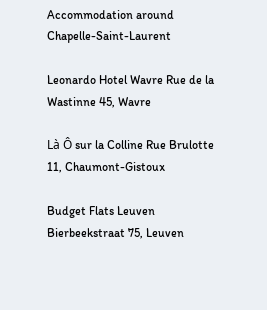Accommodation around Chapelle-Saint-Laurent

Leonardo Hotel Wavre Rue de la Wastinne 45, Wavre

Là Ô sur la Colline Rue Brulotte 11, Chaumont-Gistoux

Budget Flats Leuven Bierbeekstraat 75, Leuven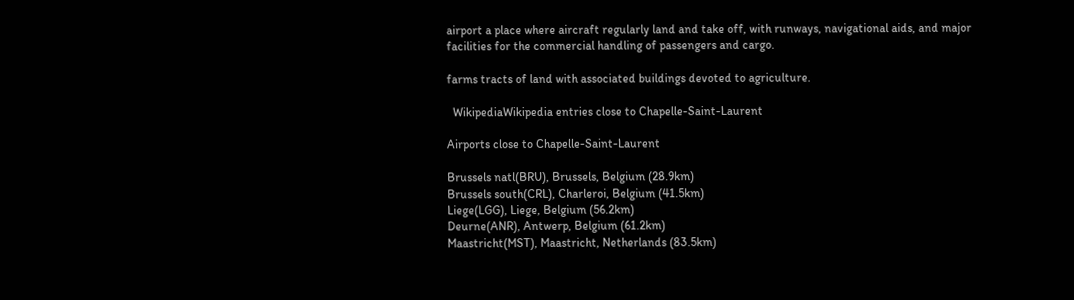airport a place where aircraft regularly land and take off, with runways, navigational aids, and major facilities for the commercial handling of passengers and cargo.

farms tracts of land with associated buildings devoted to agriculture.

  WikipediaWikipedia entries close to Chapelle-Saint-Laurent

Airports close to Chapelle-Saint-Laurent

Brussels natl(BRU), Brussels, Belgium (28.9km)
Brussels south(CRL), Charleroi, Belgium (41.5km)
Liege(LGG), Liege, Belgium (56.2km)
Deurne(ANR), Antwerp, Belgium (61.2km)
Maastricht(MST), Maastricht, Netherlands (83.5km)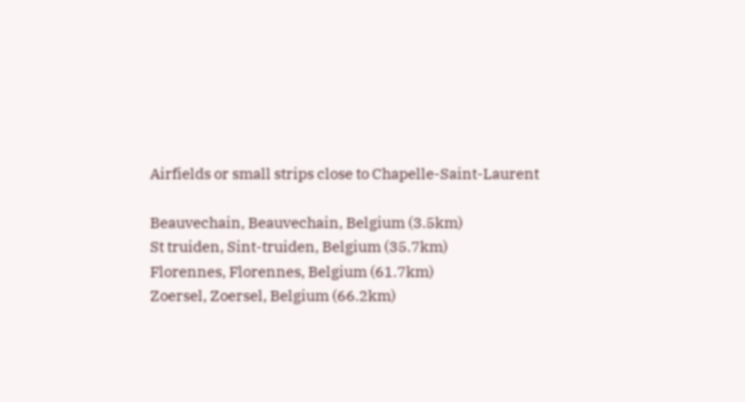Airfields or small strips close to Chapelle-Saint-Laurent

Beauvechain, Beauvechain, Belgium (3.5km)
St truiden, Sint-truiden, Belgium (35.7km)
Florennes, Florennes, Belgium (61.7km)
Zoersel, Zoersel, Belgium (66.2km)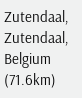Zutendaal, Zutendaal, Belgium (71.6km)